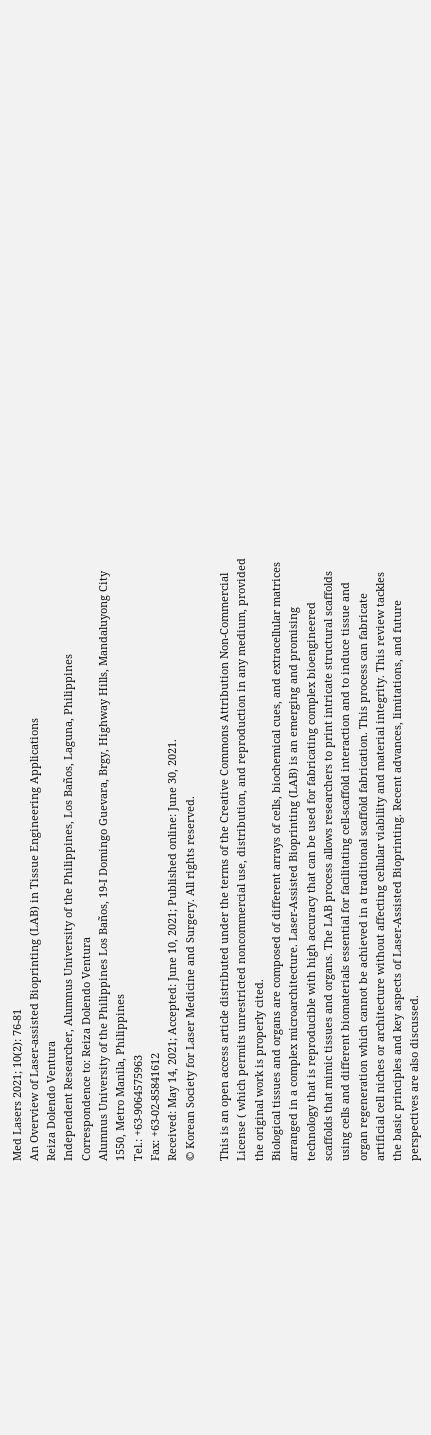Med Lasers 2021; 10(2): 76-81
An Overview of Laser-assisted Bioprinting (LAB) in Tissue Engineering Applications
Reiza Dolendo Ventura
Independent Researcher, Alumnus University of the Philippines, Los Baños, Laguna, Philippines
Correspondence to: Reiza Dolendo Ventura
Alumnus University of the Philippines Los Baños, 19-I Domingo Guevara, Brgy, Highway Hills, Mandaluyong City 1550, Metro Manila, Philippines
Tel.: +63-9064575963
Fax: +63-02-85841612
Received: May 14, 2021; Accepted: June 10, 2021; Published online: June 30, 2021.
© Korean Society for Laser Medicine and Surgery. All rights reserved.

This is an open access article distributed under the terms of the Creative Commons Attribution Non-Commercial License ( which permits unrestricted noncommercial use, distribution, and reproduction in any medium, provided the original work is properly cited.
Biological tissues and organs are composed of different arrays of cells, biochemical cues, and extracellular matrices arranged in a complex microarchitecture. Laser-Assisted Bioprinting (LAB) is an emerging and promising technology that is reproducible with high accuracy that can be used for fabricating complex bioengineered scaffolds that mimic tissues and organs. The LAB process allows researchers to print intricate structural scaffolds using cells and different biomaterials essential for facilitating cell-scaffold interaction and to induce tissue and organ regeneration which cannot be achieved in a traditional scaffold fabrication. This process can fabricate artificial cell niches or architecture without affecting cellular viability and material integrity. This review tackles the basic principles and key aspects of Laser-Assisted Bioprinting. Recent advances, limitations, and future perspectives are also discussed.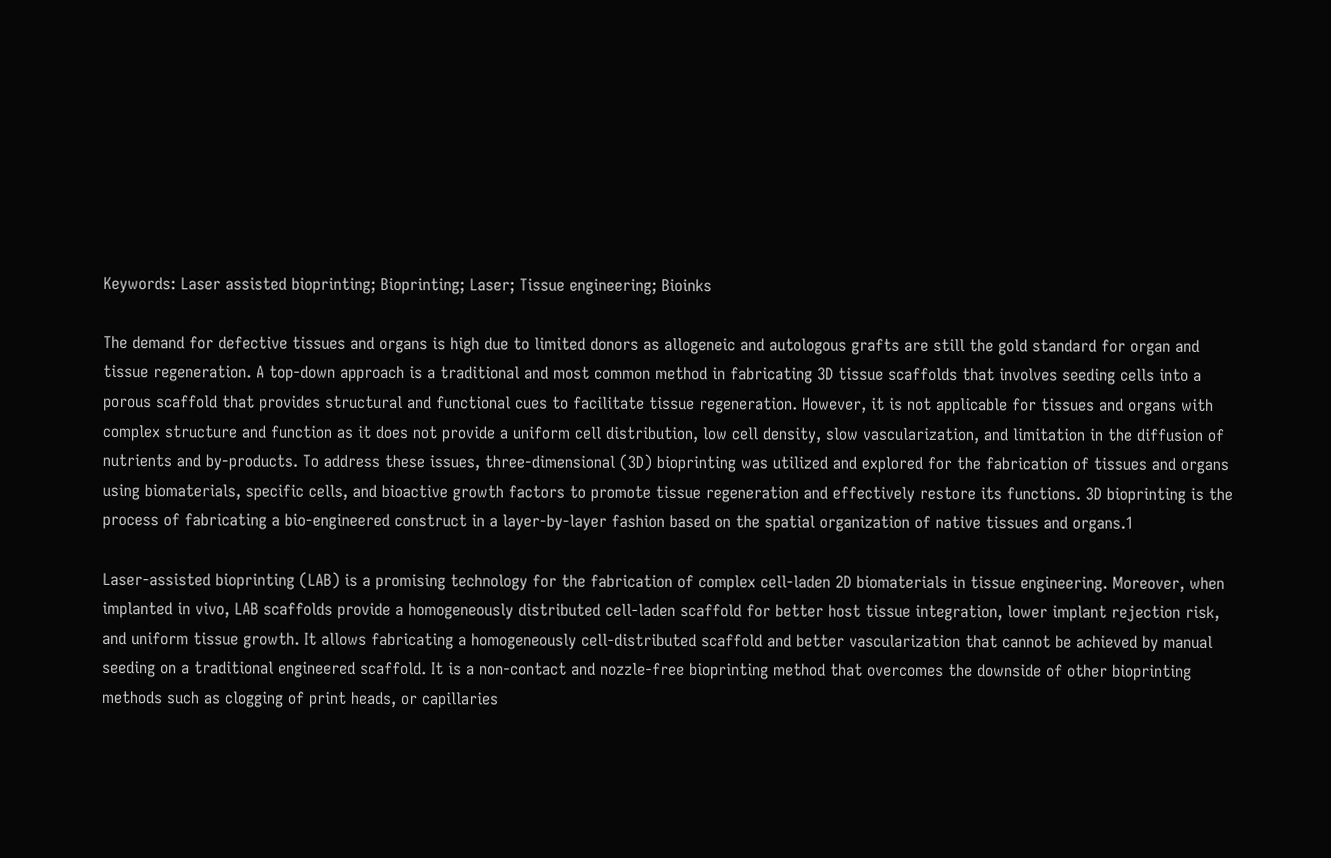Keywords: Laser assisted bioprinting; Bioprinting; Laser; Tissue engineering; Bioinks

The demand for defective tissues and organs is high due to limited donors as allogeneic and autologous grafts are still the gold standard for organ and tissue regeneration. A top-down approach is a traditional and most common method in fabricating 3D tissue scaffolds that involves seeding cells into a porous scaffold that provides structural and functional cues to facilitate tissue regeneration. However, it is not applicable for tissues and organs with complex structure and function as it does not provide a uniform cell distribution, low cell density, slow vascularization, and limitation in the diffusion of nutrients and by-products. To address these issues, three-dimensional (3D) bioprinting was utilized and explored for the fabrication of tissues and organs using biomaterials, specific cells, and bioactive growth factors to promote tissue regeneration and effectively restore its functions. 3D bioprinting is the process of fabricating a bio-engineered construct in a layer-by-layer fashion based on the spatial organization of native tissues and organs.1

Laser-assisted bioprinting (LAB) is a promising technology for the fabrication of complex cell-laden 2D biomaterials in tissue engineering. Moreover, when implanted in vivo, LAB scaffolds provide a homogeneously distributed cell-laden scaffold for better host tissue integration, lower implant rejection risk, and uniform tissue growth. It allows fabricating a homogeneously cell-distributed scaffold and better vascularization that cannot be achieved by manual seeding on a traditional engineered scaffold. It is a non-contact and nozzle-free bioprinting method that overcomes the downside of other bioprinting methods such as clogging of print heads, or capillaries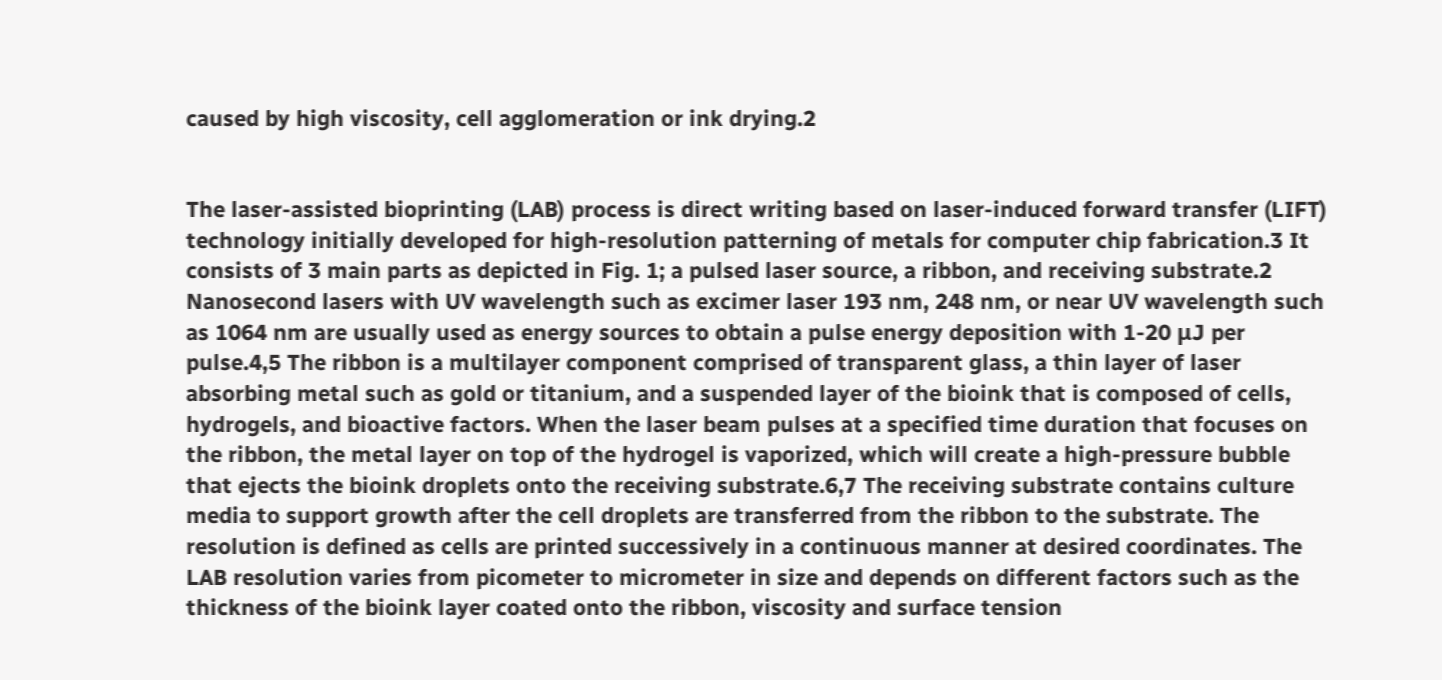caused by high viscosity, cell agglomeration or ink drying.2


The laser-assisted bioprinting (LAB) process is direct writing based on laser-induced forward transfer (LIFT) technology initially developed for high-resolution patterning of metals for computer chip fabrication.3 It consists of 3 main parts as depicted in Fig. 1; a pulsed laser source, a ribbon, and receiving substrate.2 Nanosecond lasers with UV wavelength such as excimer laser 193 nm, 248 nm, or near UV wavelength such as 1064 nm are usually used as energy sources to obtain a pulse energy deposition with 1-20 μJ per pulse.4,5 The ribbon is a multilayer component comprised of transparent glass, a thin layer of laser absorbing metal such as gold or titanium, and a suspended layer of the bioink that is composed of cells, hydrogels, and bioactive factors. When the laser beam pulses at a specified time duration that focuses on the ribbon, the metal layer on top of the hydrogel is vaporized, which will create a high-pressure bubble that ejects the bioink droplets onto the receiving substrate.6,7 The receiving substrate contains culture media to support growth after the cell droplets are transferred from the ribbon to the substrate. The resolution is defined as cells are printed successively in a continuous manner at desired coordinates. The LAB resolution varies from picometer to micrometer in size and depends on different factors such as the thickness of the bioink layer coated onto the ribbon, viscosity and surface tension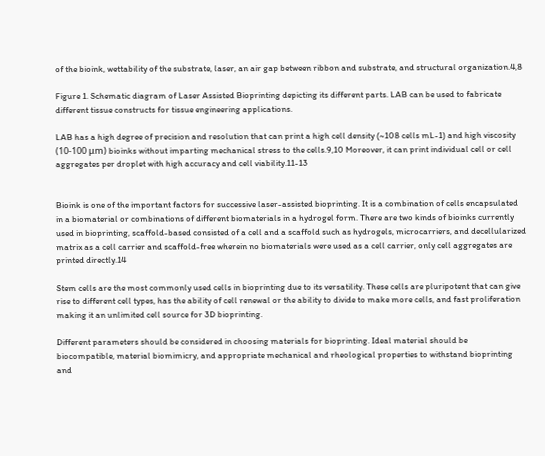of the bioink, wettability of the substrate, laser, an air gap between ribbon and substrate, and structural organization.4,8

Figure 1. Schematic diagram of Laser Assisted Bioprinting depicting its different parts. LAB can be used to fabricate different tissue constructs for tissue engineering applications.

LAB has a high degree of precision and resolution that can print a high cell density (~108 cells mL-1) and high viscosity (10-100 μm) bioinks without imparting mechanical stress to the cells.9,10 Moreover, it can print individual cell or cell aggregates per droplet with high accuracy and cell viability.11-13


Bioink is one of the important factors for successive laser-assisted bioprinting. It is a combination of cells encapsulated in a biomaterial or combinations of different biomaterials in a hydrogel form. There are two kinds of bioinks currently used in bioprinting, scaffold-based consisted of a cell and a scaffold such as hydrogels, microcarriers, and decellularized matrix as a cell carrier and scaffold-free wherein no biomaterials were used as a cell carrier, only cell aggregates are printed directly.14

Stem cells are the most commonly used cells in bioprinting due to its versatility. These cells are pluripotent that can give rise to different cell types, has the ability of cell renewal or the ability to divide to make more cells, and fast proliferation making it an unlimited cell source for 3D bioprinting.

Different parameters should be considered in choosing materials for bioprinting. Ideal material should be biocompatible, material biomimicry, and appropriate mechanical and rheological properties to withstand bioprinting and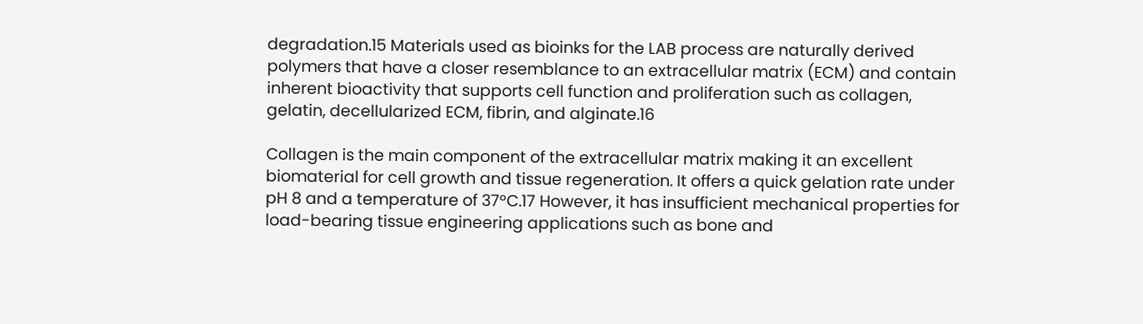degradation.15 Materials used as bioinks for the LAB process are naturally derived polymers that have a closer resemblance to an extracellular matrix (ECM) and contain inherent bioactivity that supports cell function and proliferation such as collagen, gelatin, decellularized ECM, fibrin, and alginate.16

Collagen is the main component of the extracellular matrix making it an excellent biomaterial for cell growth and tissue regeneration. It offers a quick gelation rate under pH 8 and a temperature of 37°C.17 However, it has insufficient mechanical properties for load-bearing tissue engineering applications such as bone and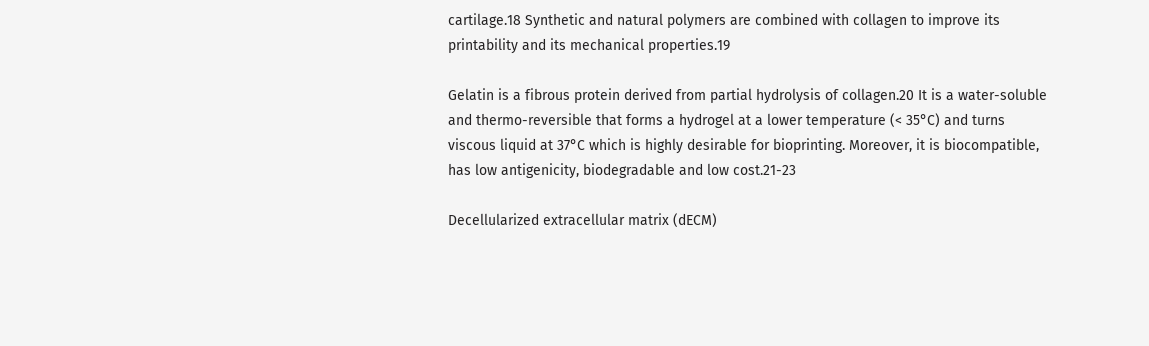cartilage.18 Synthetic and natural polymers are combined with collagen to improve its printability and its mechanical properties.19

Gelatin is a fibrous protein derived from partial hydrolysis of collagen.20 It is a water-soluble and thermo-reversible that forms a hydrogel at a lower temperature (< 35°C) and turns viscous liquid at 37°C which is highly desirable for bioprinting. Moreover, it is biocompatible, has low antigenicity, biodegradable and low cost.21-23

Decellularized extracellular matrix (dECM)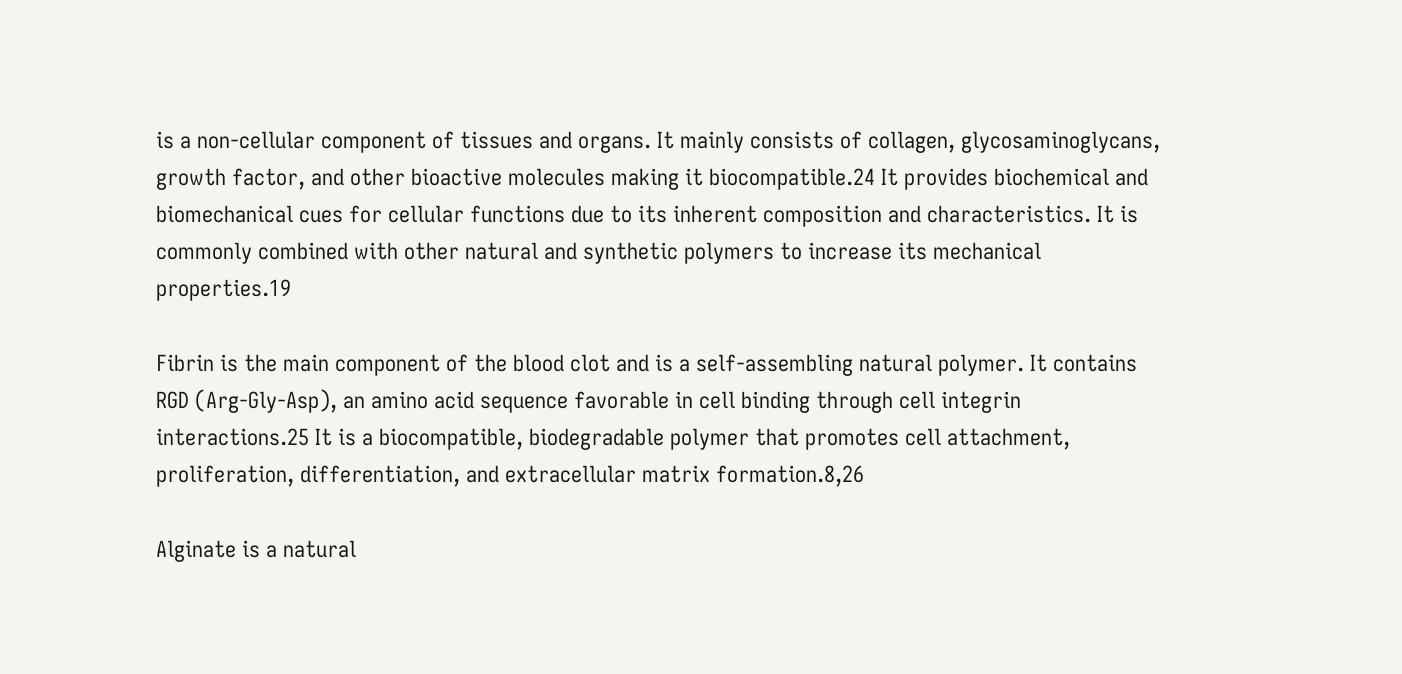is a non-cellular component of tissues and organs. It mainly consists of collagen, glycosaminoglycans, growth factor, and other bioactive molecules making it biocompatible.24 It provides biochemical and biomechanical cues for cellular functions due to its inherent composition and characteristics. It is commonly combined with other natural and synthetic polymers to increase its mechanical properties.19

Fibrin is the main component of the blood clot and is a self-assembling natural polymer. It contains RGD (Arg-Gly-Asp), an amino acid sequence favorable in cell binding through cell integrin interactions.25 It is a biocompatible, biodegradable polymer that promotes cell attachment, proliferation, differentiation, and extracellular matrix formation.8,26

Alginate is a natural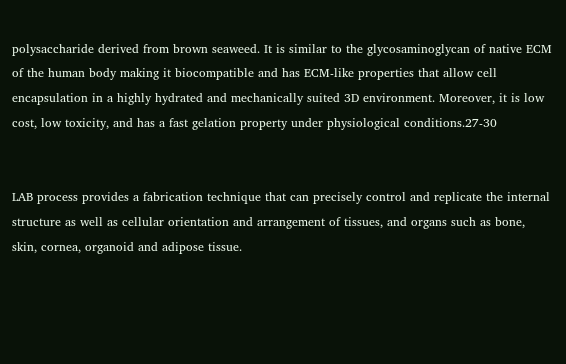polysaccharide derived from brown seaweed. It is similar to the glycosaminoglycan of native ECM of the human body making it biocompatible and has ECM-like properties that allow cell encapsulation in a highly hydrated and mechanically suited 3D environment. Moreover, it is low cost, low toxicity, and has a fast gelation property under physiological conditions.27-30


LAB process provides a fabrication technique that can precisely control and replicate the internal structure as well as cellular orientation and arrangement of tissues, and organs such as bone, skin, cornea, organoid and adipose tissue.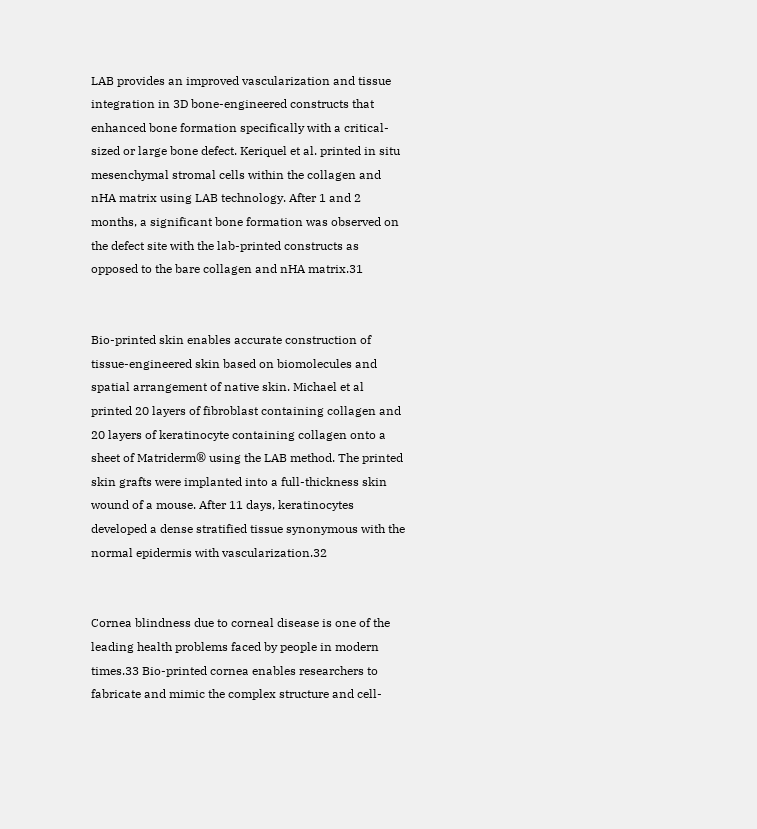LAB provides an improved vascularization and tissue integration in 3D bone-engineered constructs that enhanced bone formation specifically with a critical-sized or large bone defect. Keriquel et al. printed in situ mesenchymal stromal cells within the collagen and nHA matrix using LAB technology. After 1 and 2 months, a significant bone formation was observed on the defect site with the lab-printed constructs as opposed to the bare collagen and nHA matrix.31


Bio-printed skin enables accurate construction of tissue-engineered skin based on biomolecules and spatial arrangement of native skin. Michael et al printed 20 layers of fibroblast containing collagen and 20 layers of keratinocyte containing collagen onto a sheet of Matriderm® using the LAB method. The printed skin grafts were implanted into a full-thickness skin wound of a mouse. After 11 days, keratinocytes developed a dense stratified tissue synonymous with the normal epidermis with vascularization.32


Cornea blindness due to corneal disease is one of the leading health problems faced by people in modern times.33 Bio-printed cornea enables researchers to fabricate and mimic the complex structure and cell-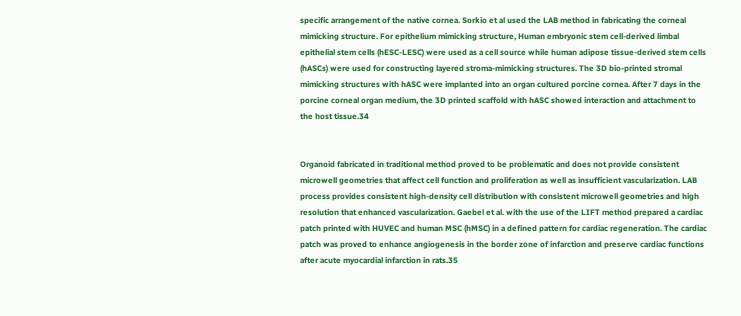specific arrangement of the native cornea. Sorkio et al used the LAB method in fabricating the corneal mimicking structure. For epithelium mimicking structure, Human embryonic stem cell-derived limbal epithelial stem cells (hESC-LESC) were used as a cell source while human adipose tissue-derived stem cells (hASCs) were used for constructing layered stroma-mimicking structures. The 3D bio-printed stromal mimicking structures with hASC were implanted into an organ cultured porcine cornea. After 7 days in the porcine corneal organ medium, the 3D printed scaffold with hASC showed interaction and attachment to the host tissue.34


Organoid fabricated in traditional method proved to be problematic and does not provide consistent microwell geometries that affect cell function and proliferation as well as insufficient vascularization. LAB process provides consistent high-density cell distribution with consistent microwell geometries and high resolution that enhanced vascularization. Gaebel et al. with the use of the LIFT method prepared a cardiac patch printed with HUVEC and human MSC (hMSC) in a defined pattern for cardiac regeneration. The cardiac patch was proved to enhance angiogenesis in the border zone of infarction and preserve cardiac functions after acute myocardial infarction in rats.35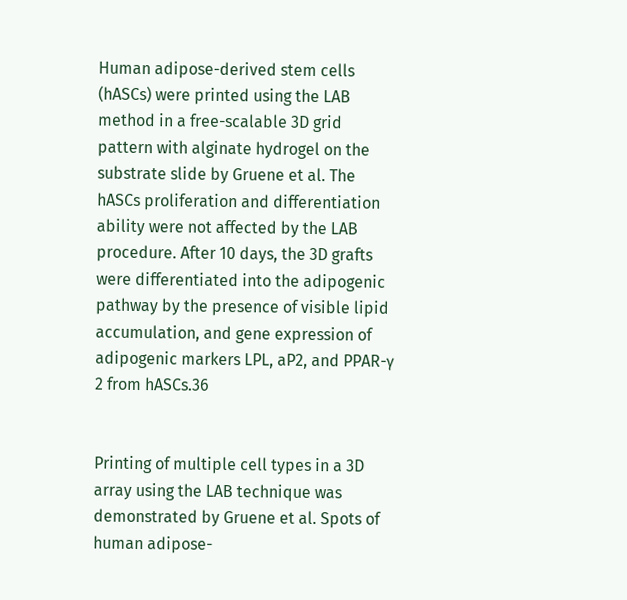Human adipose-derived stem cells (hASCs) were printed using the LAB method in a free-scalable 3D grid pattern with alginate hydrogel on the substrate slide by Gruene et al. The hASCs proliferation and differentiation ability were not affected by the LAB procedure. After 10 days, the 3D grafts were differentiated into the adipogenic pathway by the presence of visible lipid accumulation, and gene expression of adipogenic markers LPL, aP2, and PPAR-γ 2 from hASCs.36


Printing of multiple cell types in a 3D array using the LAB technique was demonstrated by Gruene et al. Spots of human adipose-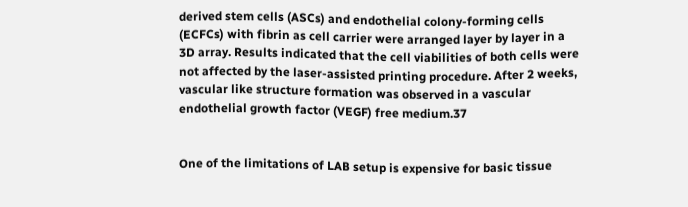derived stem cells (ASCs) and endothelial colony-forming cells (ECFCs) with fibrin as cell carrier were arranged layer by layer in a 3D array. Results indicated that the cell viabilities of both cells were not affected by the laser-assisted printing procedure. After 2 weeks, vascular like structure formation was observed in a vascular endothelial growth factor (VEGF) free medium.37


One of the limitations of LAB setup is expensive for basic tissue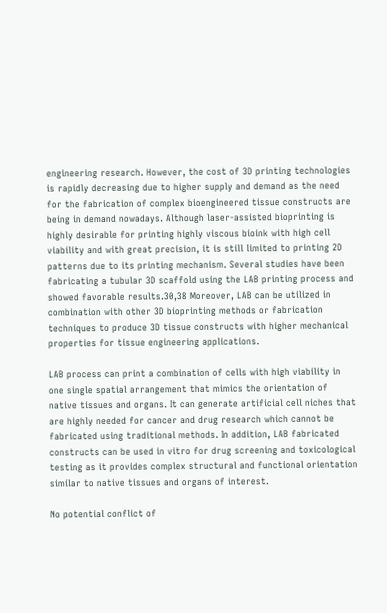engineering research. However, the cost of 3D printing technologies is rapidly decreasing due to higher supply and demand as the need for the fabrication of complex bioengineered tissue constructs are being in demand nowadays. Although laser-assisted bioprinting is highly desirable for printing highly viscous bioink with high cell viability and with great precision, it is still limited to printing 2D patterns due to its printing mechanism. Several studies have been fabricating a tubular 3D scaffold using the LAB printing process and showed favorable results.30,38 Moreover, LAB can be utilized in combination with other 3D bioprinting methods or fabrication techniques to produce 3D tissue constructs with higher mechanical properties for tissue engineering applications.

LAB process can print a combination of cells with high viability in one single spatial arrangement that mimics the orientation of native tissues and organs. It can generate artificial cell niches that are highly needed for cancer and drug research which cannot be fabricated using traditional methods. In addition, LAB fabricated constructs can be used in vitro for drug screening and toxicological testing as it provides complex structural and functional orientation similar to native tissues and organs of interest.

No potential conflict of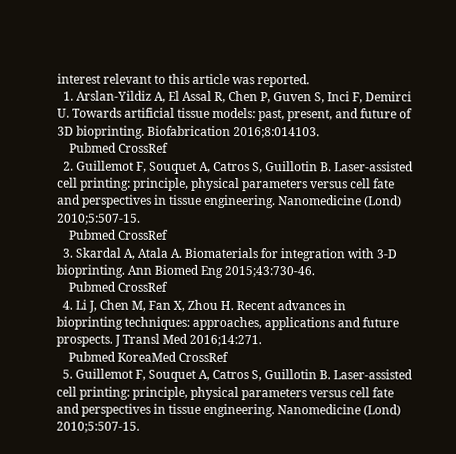interest relevant to this article was reported.
  1. Arslan-Yildiz A, El Assal R, Chen P, Guven S, Inci F, Demirci U. Towards artificial tissue models: past, present, and future of 3D bioprinting. Biofabrication 2016;8:014103.
    Pubmed CrossRef
  2. Guillemot F, Souquet A, Catros S, Guillotin B. Laser-assisted cell printing: principle, physical parameters versus cell fate and perspectives in tissue engineering. Nanomedicine (Lond) 2010;5:507-15.
    Pubmed CrossRef
  3. Skardal A, Atala A. Biomaterials for integration with 3-D bioprinting. Ann Biomed Eng 2015;43:730-46.
    Pubmed CrossRef
  4. Li J, Chen M, Fan X, Zhou H. Recent advances in bioprinting techniques: approaches, applications and future prospects. J Transl Med 2016;14:271.
    Pubmed KoreaMed CrossRef
  5. Guillemot F, Souquet A, Catros S, Guillotin B. Laser-assisted cell printing: principle, physical parameters versus cell fate and perspectives in tissue engineering. Nanomedicine (Lond) 2010;5:507-15.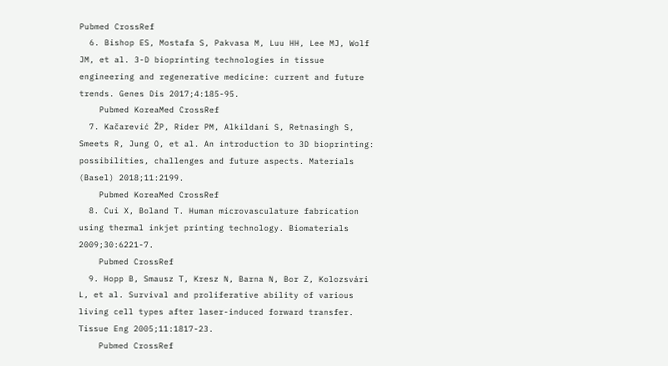Pubmed CrossRef
  6. Bishop ES, Mostafa S, Pakvasa M, Luu HH, Lee MJ, Wolf JM, et al. 3-D bioprinting technologies in tissue engineering and regenerative medicine: current and future trends. Genes Dis 2017;4:185-95.
    Pubmed KoreaMed CrossRef
  7. Kačarević ŽP, Rider PM, Alkildani S, Retnasingh S, Smeets R, Jung O, et al. An introduction to 3D bioprinting: possibilities, challenges and future aspects. Materials (Basel) 2018;11:2199.
    Pubmed KoreaMed CrossRef
  8. Cui X, Boland T. Human microvasculature fabrication using thermal inkjet printing technology. Biomaterials 2009;30:6221-7.
    Pubmed CrossRef
  9. Hopp B, Smausz T, Kresz N, Barna N, Bor Z, Kolozsvári L, et al. Survival and proliferative ability of various living cell types after laser-induced forward transfer. Tissue Eng 2005;11:1817-23.
    Pubmed CrossRef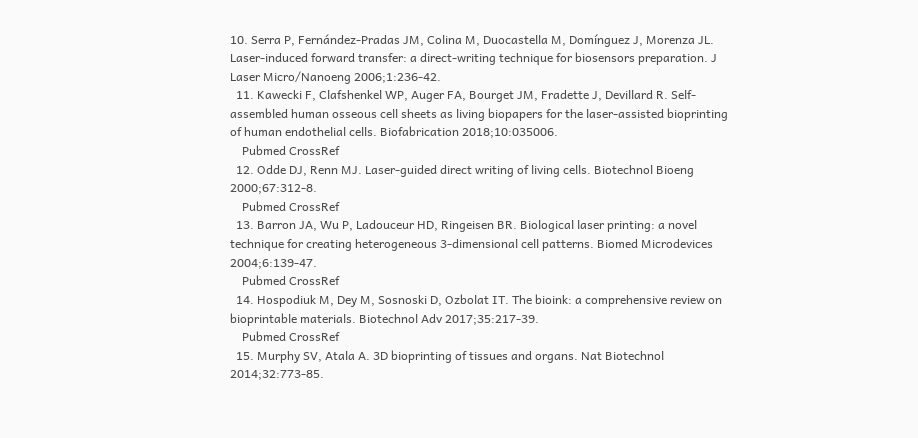10. Serra P, Fernández-Pradas JM, Colina M, Duocastella M, Domínguez J, Morenza JL. Laser-induced forward transfer: a direct-writing technique for biosensors preparation. J Laser Micro/Nanoeng 2006;1:236-42.
  11. Kawecki F, Clafshenkel WP, Auger FA, Bourget JM, Fradette J, Devillard R. Self-assembled human osseous cell sheets as living biopapers for the laser-assisted bioprinting of human endothelial cells. Biofabrication 2018;10:035006.
    Pubmed CrossRef
  12. Odde DJ, Renn MJ. Laser-guided direct writing of living cells. Biotechnol Bioeng 2000;67:312-8.
    Pubmed CrossRef
  13. Barron JA, Wu P, Ladouceur HD, Ringeisen BR. Biological laser printing: a novel technique for creating heterogeneous 3-dimensional cell patterns. Biomed Microdevices 2004;6:139-47.
    Pubmed CrossRef
  14. Hospodiuk M, Dey M, Sosnoski D, Ozbolat IT. The bioink: a comprehensive review on bioprintable materials. Biotechnol Adv 2017;35:217-39.
    Pubmed CrossRef
  15. Murphy SV, Atala A. 3D bioprinting of tissues and organs. Nat Biotechnol 2014;32:773-85.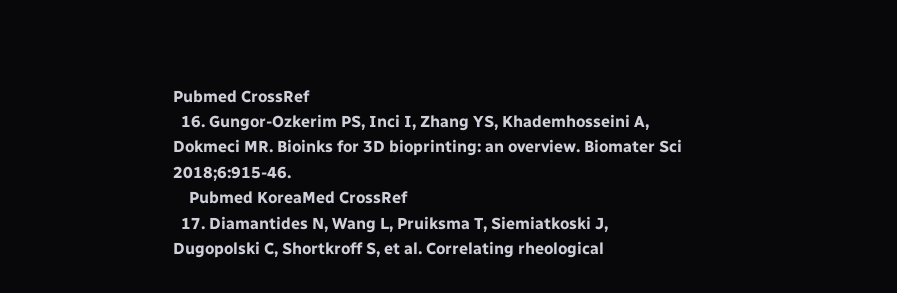Pubmed CrossRef
  16. Gungor-Ozkerim PS, Inci I, Zhang YS, Khademhosseini A, Dokmeci MR. Bioinks for 3D bioprinting: an overview. Biomater Sci 2018;6:915-46.
    Pubmed KoreaMed CrossRef
  17. Diamantides N, Wang L, Pruiksma T, Siemiatkoski J, Dugopolski C, Shortkroff S, et al. Correlating rheological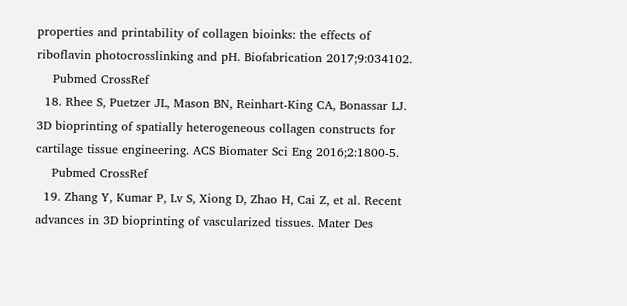properties and printability of collagen bioinks: the effects of riboflavin photocrosslinking and pH. Biofabrication 2017;9:034102.
    Pubmed CrossRef
  18. Rhee S, Puetzer JL, Mason BN, Reinhart-King CA, Bonassar LJ. 3D bioprinting of spatially heterogeneous collagen constructs for cartilage tissue engineering. ACS Biomater Sci Eng 2016;2:1800-5.
    Pubmed CrossRef
  19. Zhang Y, Kumar P, Lv S, Xiong D, Zhao H, Cai Z, et al. Recent advances in 3D bioprinting of vascularized tissues. Mater Des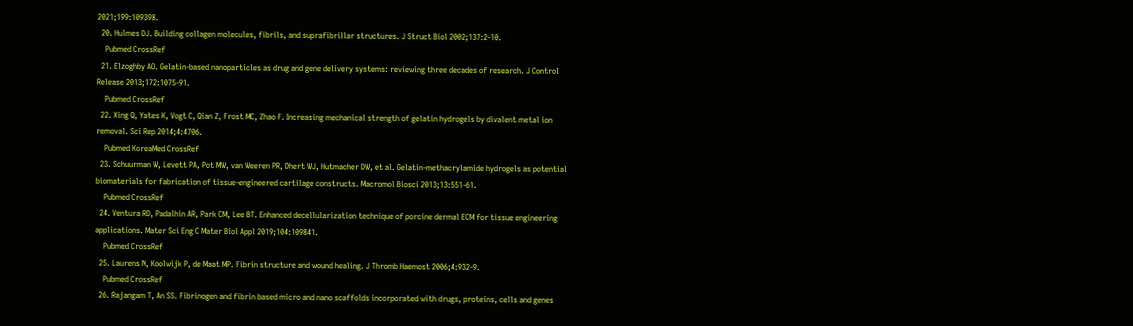2021;199:109398.
  20. Hulmes DJ. Building collagen molecules, fibrils, and suprafibrillar structures. J Struct Biol 2002;137:2-10.
    Pubmed CrossRef
  21. Elzoghby AO. Gelatin-based nanoparticles as drug and gene delivery systems: reviewing three decades of research. J Control Release 2013;172:1075-91.
    Pubmed CrossRef
  22. Xing Q, Yates K, Vogt C, Qian Z, Frost MC, Zhao F. Increasing mechanical strength of gelatin hydrogels by divalent metal ion removal. Sci Rep 2014;4:4706.
    Pubmed KoreaMed CrossRef
  23. Schuurman W, Levett PA, Pot MW, van Weeren PR, Dhert WJ, Hutmacher DW, et al. Gelatin-methacrylamide hydrogels as potential biomaterials for fabrication of tissue-engineered cartilage constructs. Macromol Biosci 2013;13:551-61.
    Pubmed CrossRef
  24. Ventura RD, Padalhin AR, Park CM, Lee BT. Enhanced decellularization technique of porcine dermal ECM for tissue engineering applications. Mater Sci Eng C Mater Biol Appl 2019;104:109841.
    Pubmed CrossRef
  25. Laurens N, Koolwijk P, de Maat MP. Fibrin structure and wound healing. J Thromb Haemost 2006;4:932-9.
    Pubmed CrossRef
  26. Rajangam T, An SS. Fibrinogen and fibrin based micro and nano scaffolds incorporated with drugs, proteins, cells and genes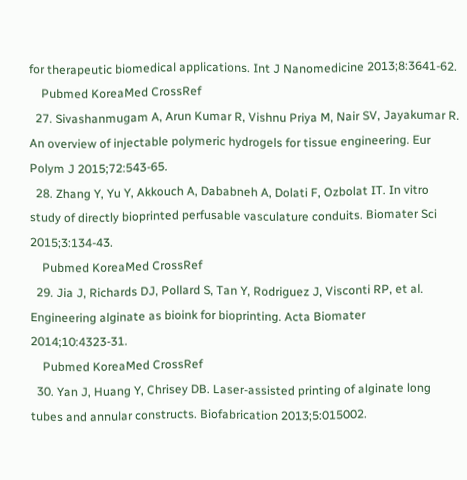for therapeutic biomedical applications. Int J Nanomedicine 2013;8:3641-62.
    Pubmed KoreaMed CrossRef
  27. Sivashanmugam A, Arun Kumar R, Vishnu Priya M, Nair SV, Jayakumar R. An overview of injectable polymeric hydrogels for tissue engineering. Eur Polym J 2015;72:543-65.
  28. Zhang Y, Yu Y, Akkouch A, Dababneh A, Dolati F, Ozbolat IT. In vitro study of directly bioprinted perfusable vasculature conduits. Biomater Sci 2015;3:134-43.
    Pubmed KoreaMed CrossRef
  29. Jia J, Richards DJ, Pollard S, Tan Y, Rodriguez J, Visconti RP, et al. Engineering alginate as bioink for bioprinting. Acta Biomater 2014;10:4323-31.
    Pubmed KoreaMed CrossRef
  30. Yan J, Huang Y, Chrisey DB. Laser-assisted printing of alginate long tubes and annular constructs. Biofabrication 2013;5:015002.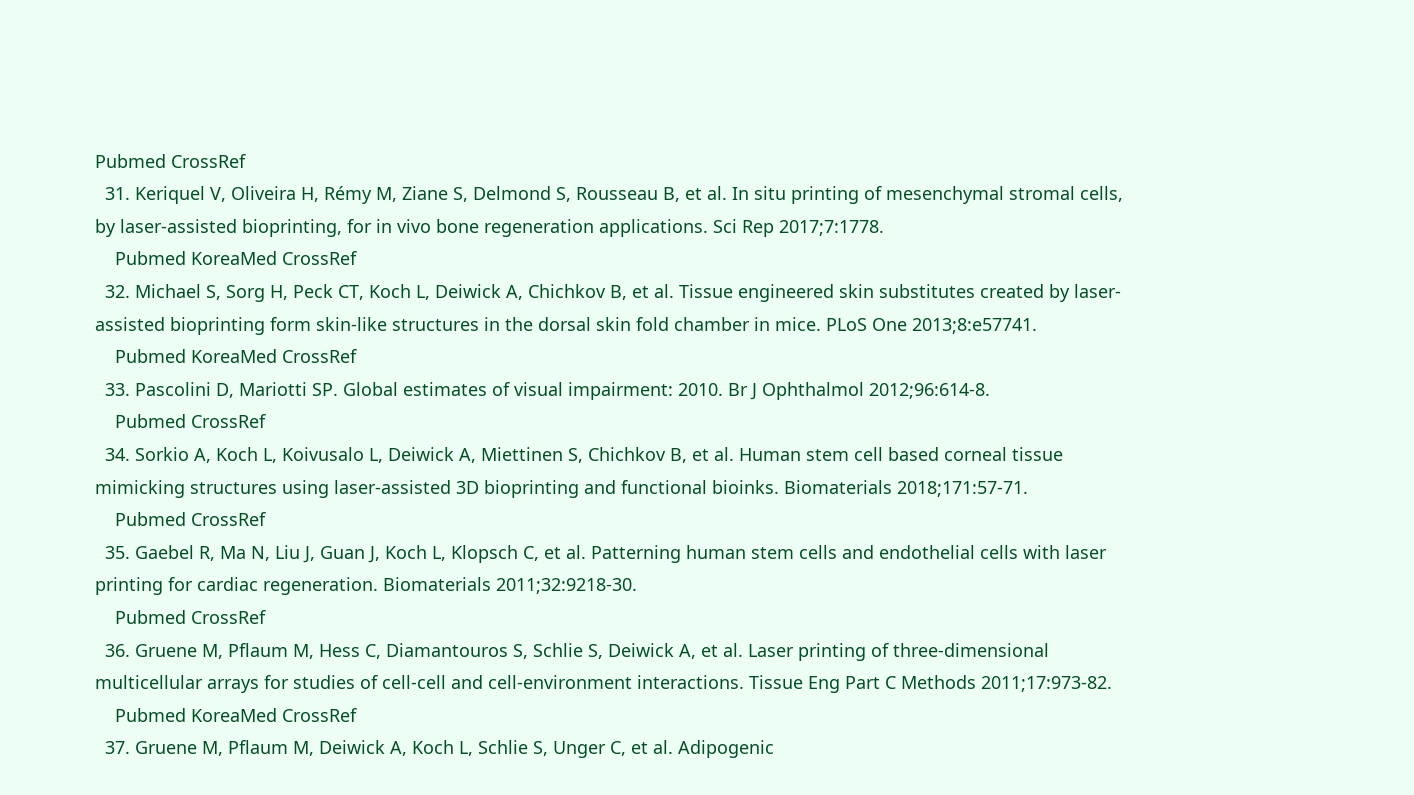Pubmed CrossRef
  31. Keriquel V, Oliveira H, Rémy M, Ziane S, Delmond S, Rousseau B, et al. In situ printing of mesenchymal stromal cells, by laser-assisted bioprinting, for in vivo bone regeneration applications. Sci Rep 2017;7:1778.
    Pubmed KoreaMed CrossRef
  32. Michael S, Sorg H, Peck CT, Koch L, Deiwick A, Chichkov B, et al. Tissue engineered skin substitutes created by laser-assisted bioprinting form skin-like structures in the dorsal skin fold chamber in mice. PLoS One 2013;8:e57741.
    Pubmed KoreaMed CrossRef
  33. Pascolini D, Mariotti SP. Global estimates of visual impairment: 2010. Br J Ophthalmol 2012;96:614-8.
    Pubmed CrossRef
  34. Sorkio A, Koch L, Koivusalo L, Deiwick A, Miettinen S, Chichkov B, et al. Human stem cell based corneal tissue mimicking structures using laser-assisted 3D bioprinting and functional bioinks. Biomaterials 2018;171:57-71.
    Pubmed CrossRef
  35. Gaebel R, Ma N, Liu J, Guan J, Koch L, Klopsch C, et al. Patterning human stem cells and endothelial cells with laser printing for cardiac regeneration. Biomaterials 2011;32:9218-30.
    Pubmed CrossRef
  36. Gruene M, Pflaum M, Hess C, Diamantouros S, Schlie S, Deiwick A, et al. Laser printing of three-dimensional multicellular arrays for studies of cell-cell and cell-environment interactions. Tissue Eng Part C Methods 2011;17:973-82.
    Pubmed KoreaMed CrossRef
  37. Gruene M, Pflaum M, Deiwick A, Koch L, Schlie S, Unger C, et al. Adipogenic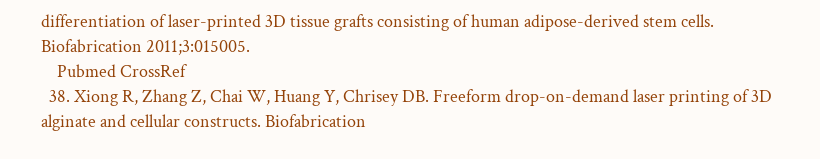differentiation of laser-printed 3D tissue grafts consisting of human adipose-derived stem cells. Biofabrication 2011;3:015005.
    Pubmed CrossRef
  38. Xiong R, Zhang Z, Chai W, Huang Y, Chrisey DB. Freeform drop-on-demand laser printing of 3D alginate and cellular constructs. Biofabrication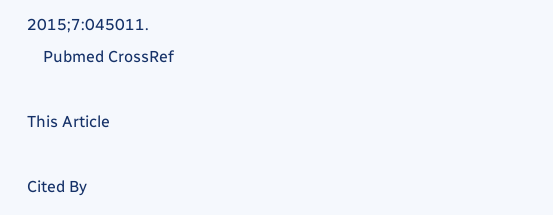2015;7:045011.
    Pubmed CrossRef

This Article

Cited By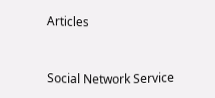Articles


Social Network Service